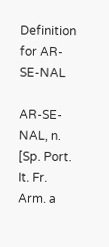Definition for AR-SE-NAL

AR-SE-NAL, n. [Sp. Port. It. Fr. Arm. a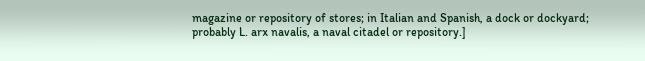magazine or repository of stores; in Italian and Spanish, a dock or dockyard; probably L. arx navalis, a naval citadel or repository.]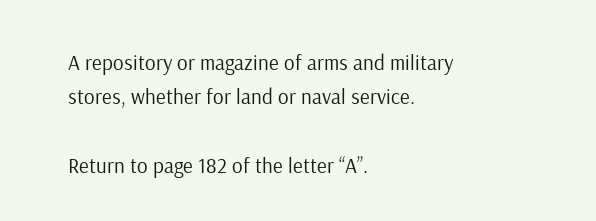A repository or magazine of arms and military stores, whether for land or naval service.

Return to page 182 of the letter “A”.